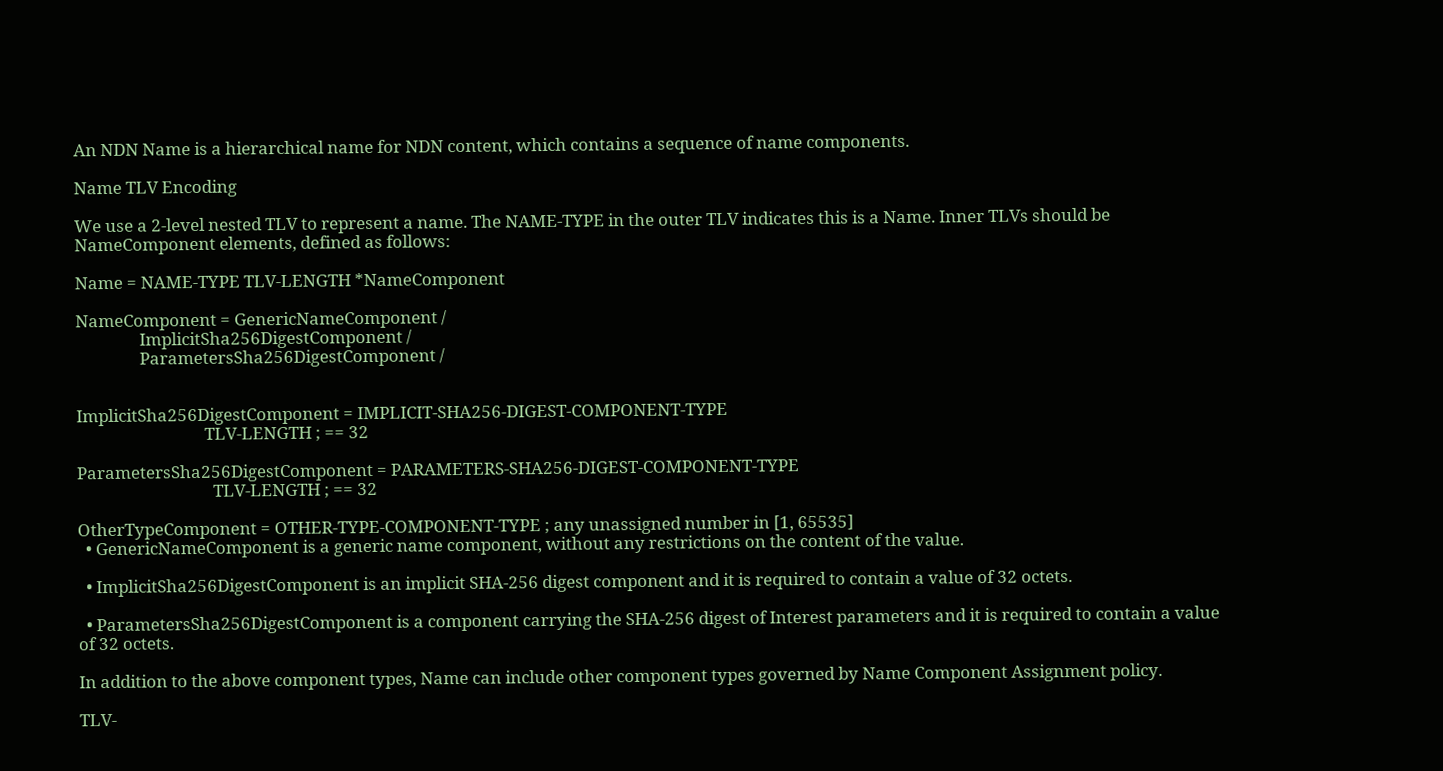An NDN Name is a hierarchical name for NDN content, which contains a sequence of name components.

Name TLV Encoding

We use a 2-level nested TLV to represent a name. The NAME-TYPE in the outer TLV indicates this is a Name. Inner TLVs should be NameComponent elements, defined as follows:

Name = NAME-TYPE TLV-LENGTH *NameComponent

NameComponent = GenericNameComponent /
                ImplicitSha256DigestComponent /
                ParametersSha256DigestComponent /


ImplicitSha256DigestComponent = IMPLICIT-SHA256-DIGEST-COMPONENT-TYPE
                                TLV-LENGTH ; == 32

ParametersSha256DigestComponent = PARAMETERS-SHA256-DIGEST-COMPONENT-TYPE
                                  TLV-LENGTH ; == 32

OtherTypeComponent = OTHER-TYPE-COMPONENT-TYPE ; any unassigned number in [1, 65535]
  • GenericNameComponent is a generic name component, without any restrictions on the content of the value.

  • ImplicitSha256DigestComponent is an implicit SHA-256 digest component and it is required to contain a value of 32 octets.

  • ParametersSha256DigestComponent is a component carrying the SHA-256 digest of Interest parameters and it is required to contain a value of 32 octets.

In addition to the above component types, Name can include other component types governed by Name Component Assignment policy.

TLV-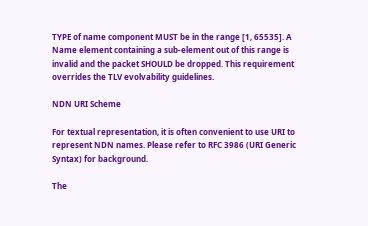TYPE of name component MUST be in the range [1, 65535]. A Name element containing a sub-element out of this range is invalid and the packet SHOULD be dropped. This requirement overrides the TLV evolvability guidelines.

NDN URI Scheme

For textual representation, it is often convenient to use URI to represent NDN names. Please refer to RFC 3986 (URI Generic Syntax) for background.

The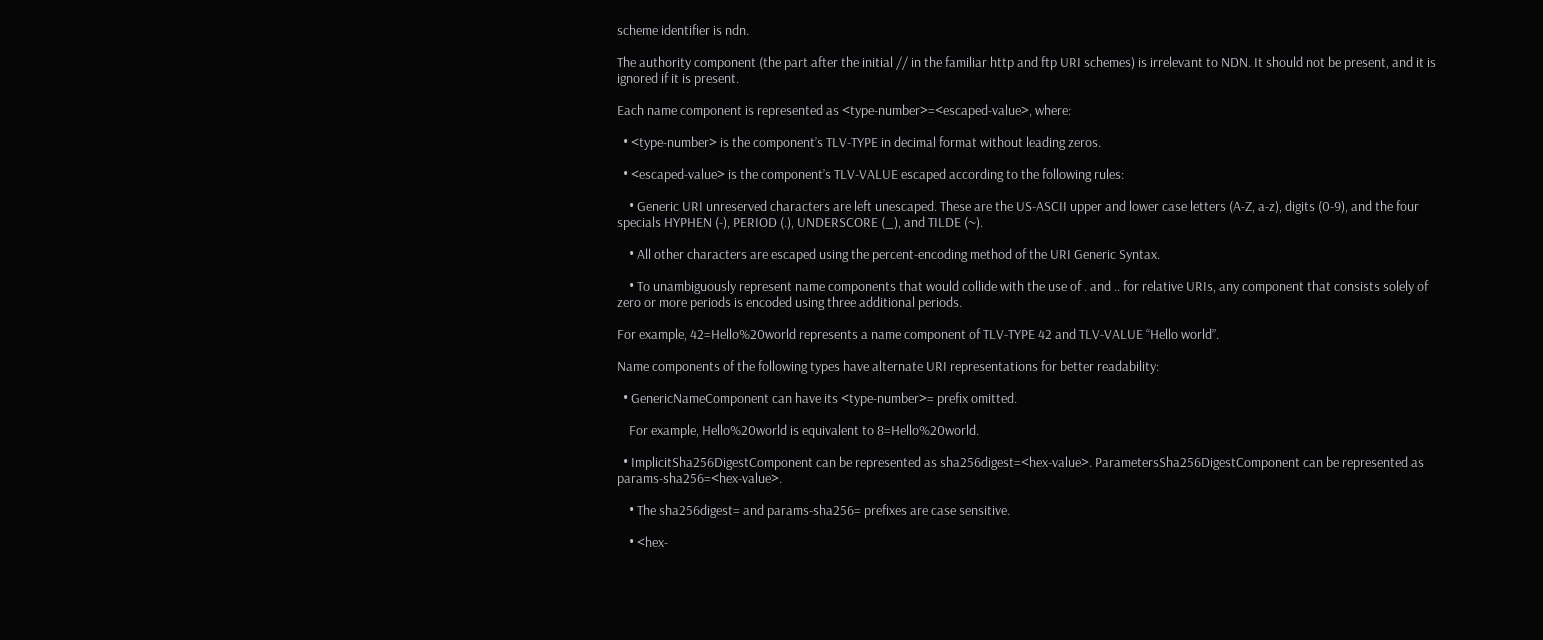scheme identifier is ndn.

The authority component (the part after the initial // in the familiar http and ftp URI schemes) is irrelevant to NDN. It should not be present, and it is ignored if it is present.

Each name component is represented as <type-number>=<escaped-value>, where:

  • <type-number> is the component’s TLV-TYPE in decimal format without leading zeros.

  • <escaped-value> is the component’s TLV-VALUE escaped according to the following rules:

    • Generic URI unreserved characters are left unescaped. These are the US-ASCII upper and lower case letters (A-Z, a-z), digits (0-9), and the four specials HYPHEN (-), PERIOD (.), UNDERSCORE (_), and TILDE (~).

    • All other characters are escaped using the percent-encoding method of the URI Generic Syntax.

    • To unambiguously represent name components that would collide with the use of . and .. for relative URIs, any component that consists solely of zero or more periods is encoded using three additional periods.

For example, 42=Hello%20world represents a name component of TLV-TYPE 42 and TLV-VALUE “Hello world”.

Name components of the following types have alternate URI representations for better readability:

  • GenericNameComponent can have its <type-number>= prefix omitted.

    For example, Hello%20world is equivalent to 8=Hello%20world.

  • ImplicitSha256DigestComponent can be represented as sha256digest=<hex-value>. ParametersSha256DigestComponent can be represented as params-sha256=<hex-value>.

    • The sha256digest= and params-sha256= prefixes are case sensitive.

    • <hex-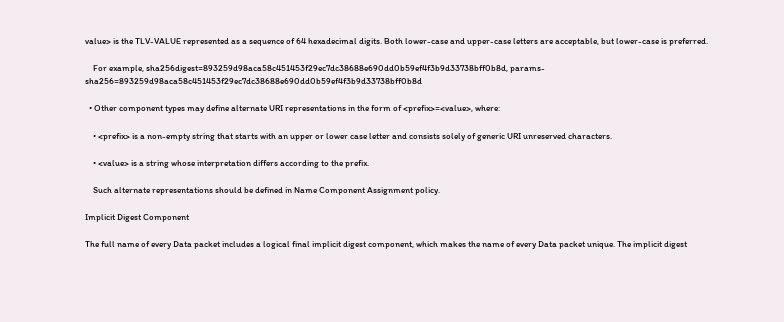value> is the TLV-VALUE represented as a sequence of 64 hexadecimal digits. Both lower-case and upper-case letters are acceptable, but lower-case is preferred.

    For example, sha256digest=893259d98aca58c451453f29ec7dc38688e690dd0b59ef4f3b9d33738bff0b8d, params-sha256=893259d98aca58c451453f29ec7dc38688e690dd0b59ef4f3b9d33738bff0b8d

  • Other component types may define alternate URI representations in the form of <prefix>=<value>, where:

    • <prefix> is a non-empty string that starts with an upper or lower case letter and consists solely of generic URI unreserved characters.

    • <value> is a string whose interpretation differs according to the prefix.

    Such alternate representations should be defined in Name Component Assignment policy.

Implicit Digest Component

The full name of every Data packet includes a logical final implicit digest component, which makes the name of every Data packet unique. The implicit digest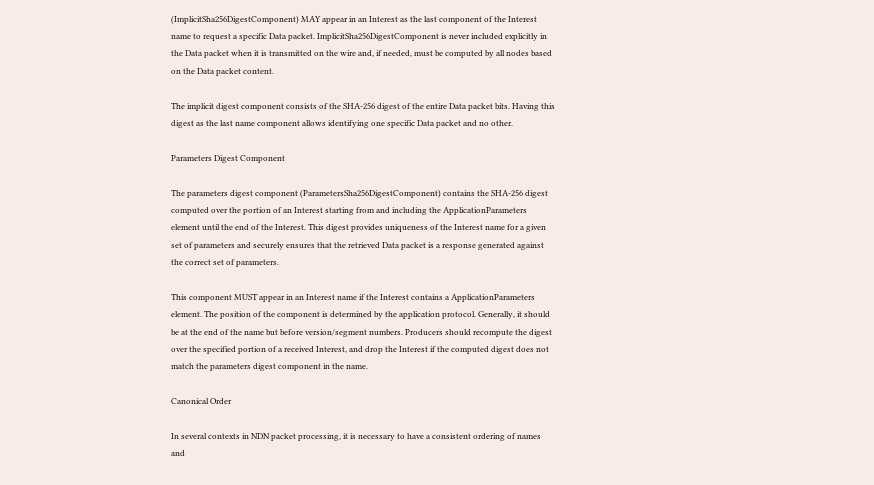(ImplicitSha256DigestComponent) MAY appear in an Interest as the last component of the Interest name to request a specific Data packet. ImplicitSha256DigestComponent is never included explicitly in the Data packet when it is transmitted on the wire and, if needed, must be computed by all nodes based on the Data packet content.

The implicit digest component consists of the SHA-256 digest of the entire Data packet bits. Having this digest as the last name component allows identifying one specific Data packet and no other.

Parameters Digest Component

The parameters digest component (ParametersSha256DigestComponent) contains the SHA-256 digest computed over the portion of an Interest starting from and including the ApplicationParameters element until the end of the Interest. This digest provides uniqueness of the Interest name for a given set of parameters and securely ensures that the retrieved Data packet is a response generated against the correct set of parameters.

This component MUST appear in an Interest name if the Interest contains a ApplicationParameters element. The position of the component is determined by the application protocol. Generally, it should be at the end of the name but before version/segment numbers. Producers should recompute the digest over the specified portion of a received Interest, and drop the Interest if the computed digest does not match the parameters digest component in the name.

Canonical Order

In several contexts in NDN packet processing, it is necessary to have a consistent ordering of names and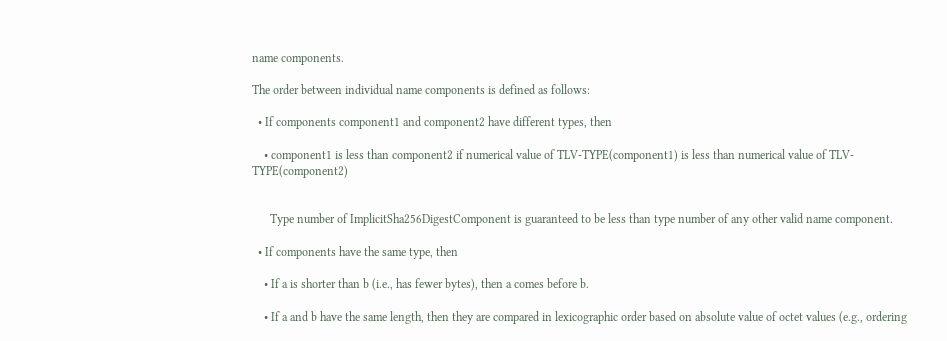name components.

The order between individual name components is defined as follows:

  • If components component1 and component2 have different types, then

    • component1 is less than component2 if numerical value of TLV-TYPE(component1) is less than numerical value of TLV-TYPE(component2)


      Type number of ImplicitSha256DigestComponent is guaranteed to be less than type number of any other valid name component.

  • If components have the same type, then

    • If a is shorter than b (i.e., has fewer bytes), then a comes before b.

    • If a and b have the same length, then they are compared in lexicographic order based on absolute value of octet values (e.g., ordering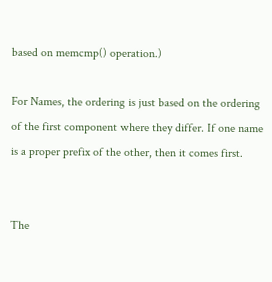based on memcmp() operation.)

For Names, the ordering is just based on the ordering of the first component where they differ. If one name is a proper prefix of the other, then it comes first.


The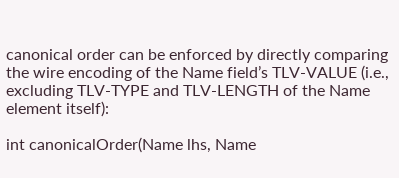canonical order can be enforced by directly comparing the wire encoding of the Name field’s TLV-VALUE (i.e., excluding TLV-TYPE and TLV-LENGTH of the Name element itself):

int canonicalOrder(Name lhs, Name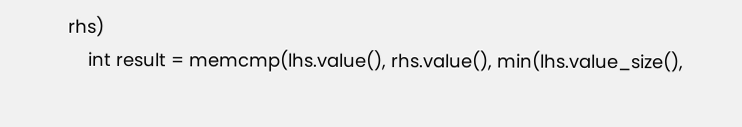rhs)
    int result = memcmp(lhs.value(), rhs.value(), min(lhs.value_size(),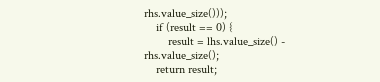rhs.value_size()));
    if (result == 0) {
        result = lhs.value_size() - rhs.value_size();
    return result;